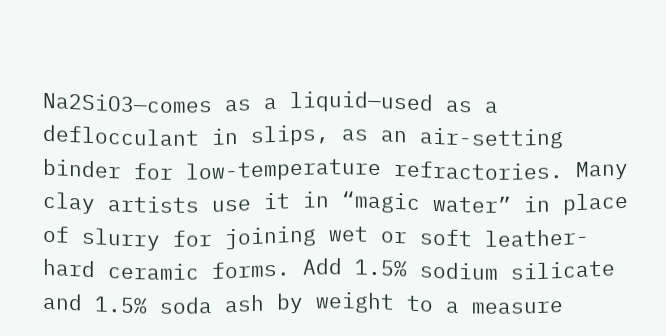Na2SiO3—comes as a liquid—used as a deflocculant in slips, as an air-setting binder for low-temperature refractories. Many clay artists use it in “magic water” in place of slurry for joining wet or soft leather-hard ceramic forms. Add 1.5% sodium silicate and 1.5% soda ash by weight to a measure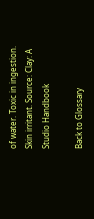of water. Toxic in ingestion. Skin irritant. Source: Clay: A Studio Handbook

Back to Glossary